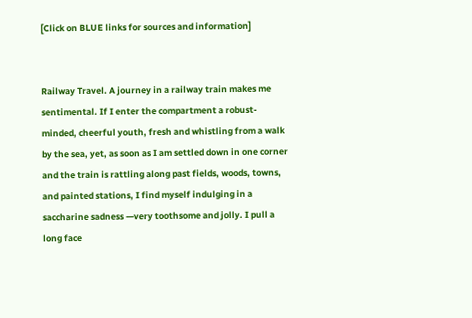[Click on BLUE links for sources and information]


Railway Travel. A journey in a railway train makes me sentimental. If I enter the compartment a robust-minded, cheerful youth, fresh and whistling from a walk by the sea, yet, as soon as I am settled down in one corner and the train is rattling along past fields, woods, towns, and painted stations, I find myself indulging in a saccharine sadness —very toothsome and jolly. I pull a long face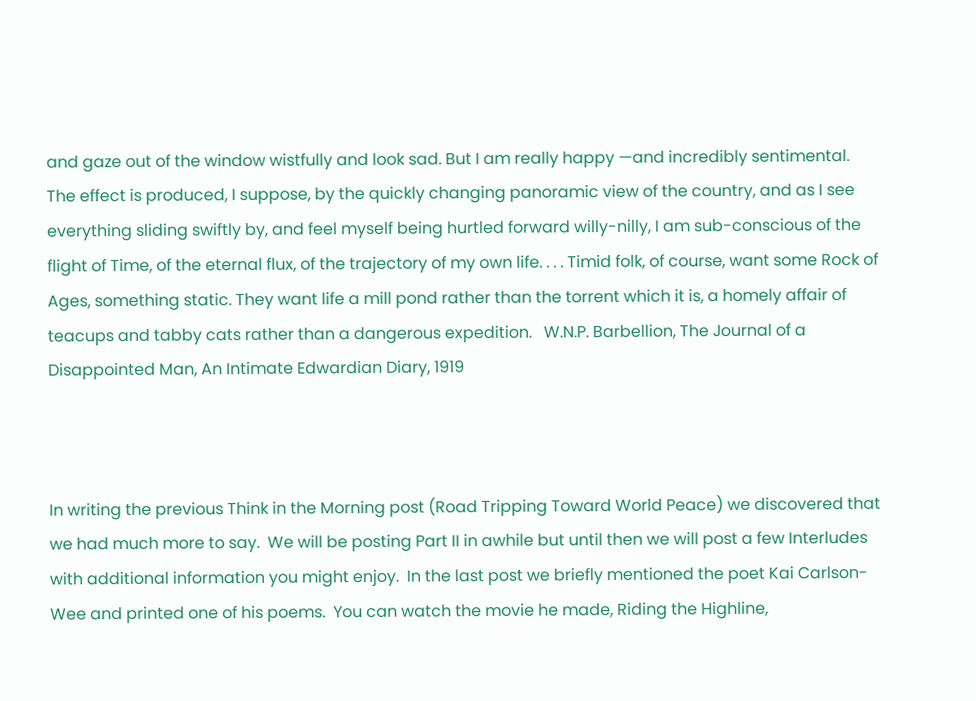and gaze out of the window wistfully and look sad. But I am really happy —and incredibly sentimental. The effect is produced, I suppose, by the quickly changing panoramic view of the country, and as I see everything sliding swiftly by, and feel myself being hurtled forward willy-nilly, I am sub-conscious of the flight of Time, of the eternal flux, of the trajectory of my own life. . . . Timid folk, of course, want some Rock of Ages, something static. They want life a mill pond rather than the torrent which it is, a homely affair of teacups and tabby cats rather than a dangerous expedition.   W.N.P. Barbellion, The Journal of a Disappointed Man, An Intimate Edwardian Diary, 1919



In writing the previous Think in the Morning post (Road Tripping Toward World Peace) we discovered that we had much more to say.  We will be posting Part II in awhile but until then we will post a few Interludes with additional information you might enjoy.  In the last post we briefly mentioned the poet Kai Carlson-Wee and printed one of his poems.  You can watch the movie he made, Riding the Highline,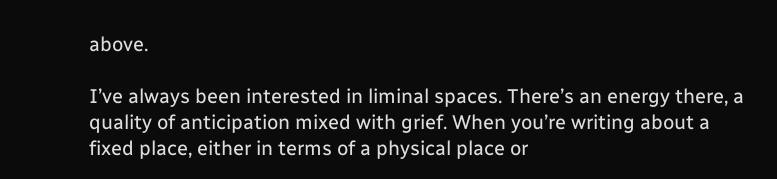above.

I’ve always been interested in liminal spaces. There’s an energy there, a quality of anticipation mixed with grief. When you’re writing about a fixed place, either in terms of a physical place or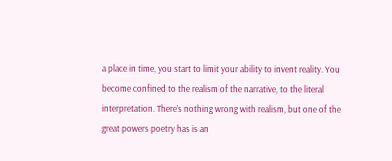a place in time, you start to limit your ability to invent reality. You become confined to the realism of the narrative, to the literal interpretation. There’s nothing wrong with realism, but one of the great powers poetry has is an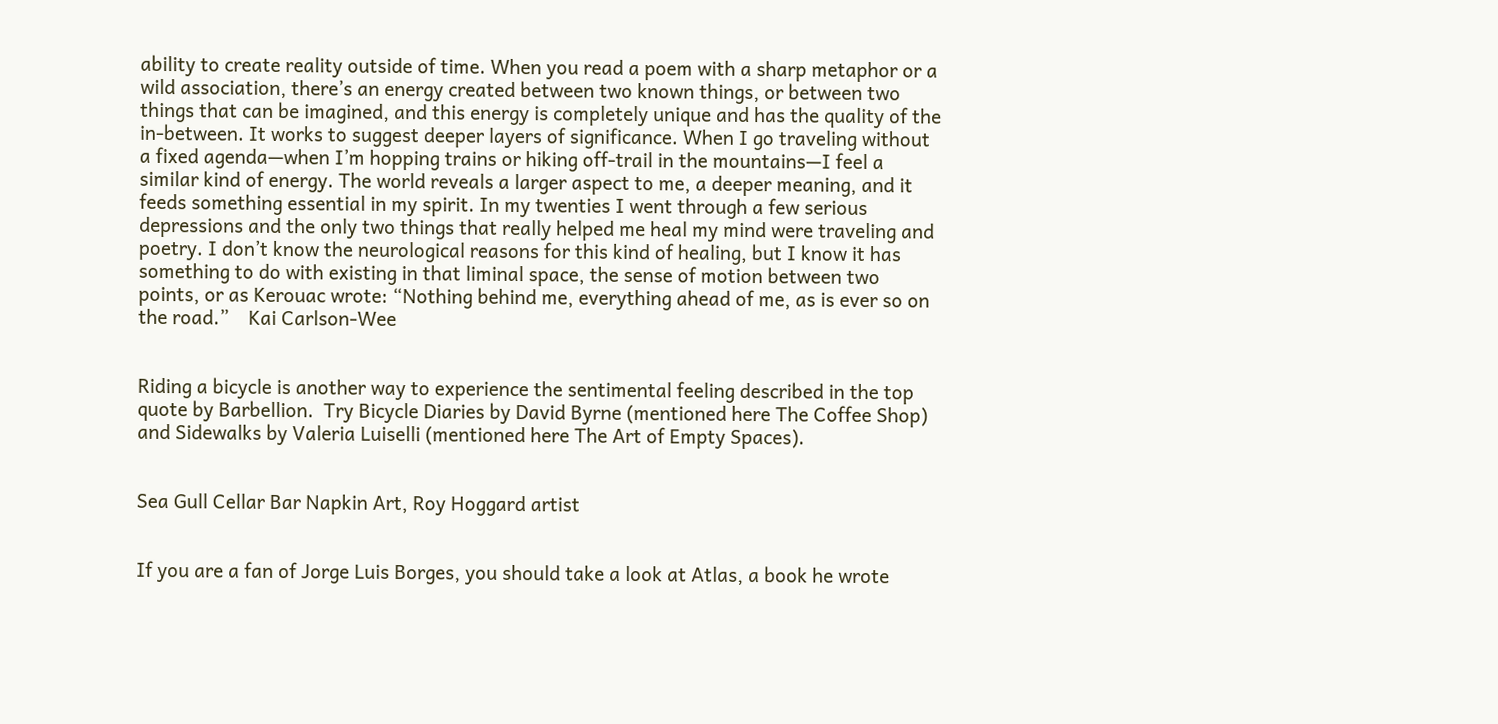ability to create reality outside of time. When you read a poem with a sharp metaphor or a wild association, there’s an energy created between two known things, or between two things that can be imagined, and this energy is completely unique and has the quality of the in-between. It works to suggest deeper layers of significance. When I go traveling without a fixed agenda—when I’m hopping trains or hiking off-trail in the mountains—I feel a similar kind of energy. The world reveals a larger aspect to me, a deeper meaning, and it feeds something essential in my spirit. In my twenties I went through a few serious depressions and the only two things that really helped me heal my mind were traveling and poetry. I don’t know the neurological reasons for this kind of healing, but I know it has something to do with existing in that liminal space, the sense of motion between two points, or as Kerouac wrote: “Nothing behind me, everything ahead of me, as is ever so on the road.”    Kai Carlson-Wee


Riding a bicycle is another way to experience the sentimental feeling described in the top quote by Barbellion.  Try Bicycle Diaries by David Byrne (mentioned here The Coffee Shop) and Sidewalks by Valeria Luiselli (mentioned here The Art of Empty Spaces).


Sea Gull Cellar Bar Napkin Art, Roy Hoggard artist


If you are a fan of Jorge Luis Borges, you should take a look at Atlas, a book he wrote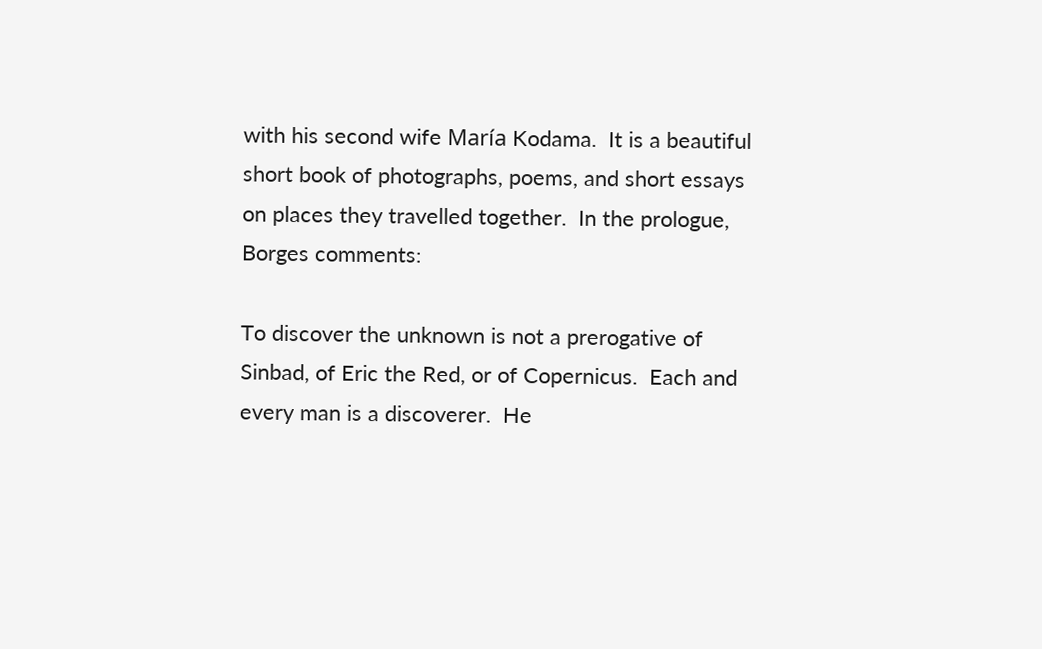with his second wife María Kodama.  It is a beautiful short book of photographs, poems, and short essays on places they travelled together.  In the prologue, Borges comments:

To discover the unknown is not a prerogative of Sinbad, of Eric the Red, or of Copernicus.  Each and every man is a discoverer.  He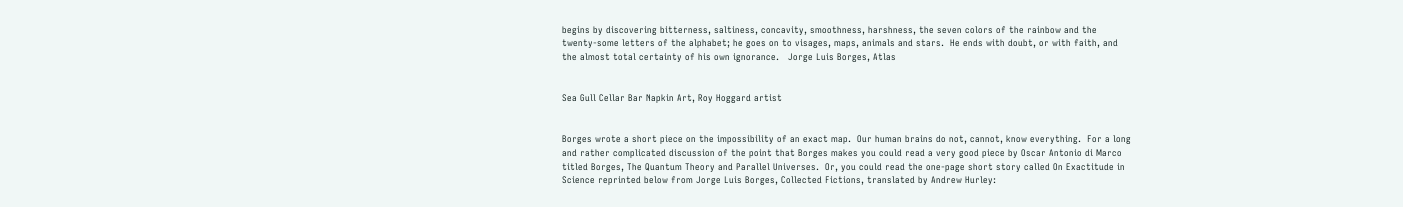begins by discovering bitterness, saltiness, concavity, smoothness, harshness, the seven colors of the rainbow and the twenty-some letters of the alphabet; he goes on to visages, maps, animals and stars.  He ends with doubt, or with faith, and the almost total certainty of his own ignorance.   Jorge Luis Borges, Atlas


Sea Gull Cellar Bar Napkin Art, Roy Hoggard artist


Borges wrote a short piece on the impossibility of an exact map.  Our human brains do not, cannot, know everything.  For a long and rather complicated discussion of the point that Borges makes you could read a very good piece by Oscar Antonio di Marco titled Borges, The Quantum Theory and Parallel Universes.  Or, you could read the one-page short story called On Exactitude in Science reprinted below from Jorge Luis Borges, Collected Fictions, translated by Andrew Hurley: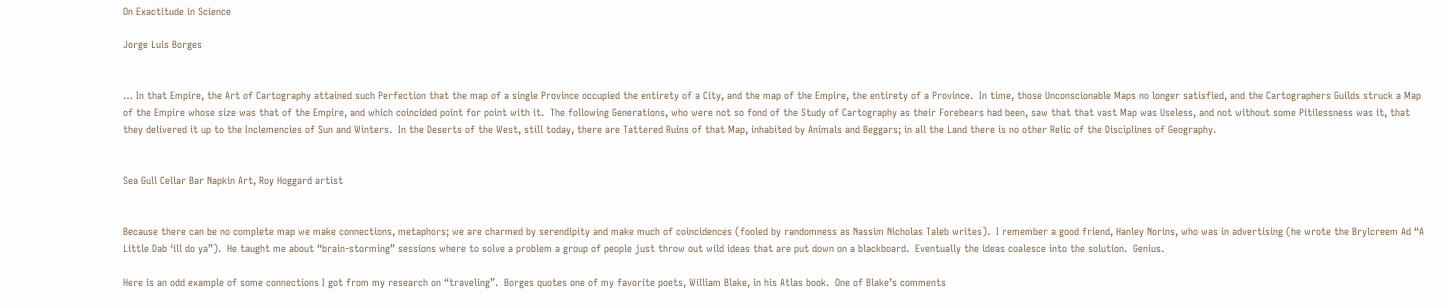On Exactitude in Science

Jorge Luis Borges


… In that Empire, the Art of Cartography attained such Perfection that the map of a single Province occupied the entirety of a City, and the map of the Empire, the entirety of a Province.  In time, those Unconscionable Maps no longer satisfied, and the Cartographers Guilds struck a Map of the Empire whose size was that of the Empire, and which coincided point for point with it.  The following Generations, who were not so fond of the Study of Cartography as their Forebears had been, saw that that vast Map was Useless, and not without some Pitilessness was it, that they delivered it up to the Inclemencies of Sun and Winters.  In the Deserts of the West, still today, there are Tattered Ruins of that Map, inhabited by Animals and Beggars; in all the Land there is no other Relic of the Disciplines of Geography.


Sea Gull Cellar Bar Napkin Art, Roy Hoggard artist


Because there can be no complete map we make connections, metaphors; we are charmed by serendipity and make much of coincidences (fooled by randomness as Nassim Nicholas Taleb writes).  I remember a good friend, Hanley Norins, who was in advertising (he wrote the Brylcreem Ad “A Little Dab ‘ill do ya”).  He taught me about “brain-storming” sessions where to solve a problem a group of people just throw out wild ideas that are put down on a blackboard.  Eventually the ideas coalesce into the solution.  Genius.

Here is an odd example of some connections I got from my research on “traveling”.  Borges quotes one of my favorite poets, William Blake, in his Atlas book.  One of Blake’s comments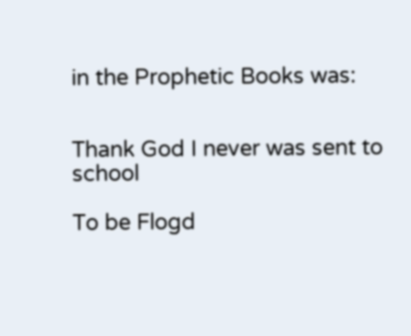in the Prophetic Books was:


Thank God I never was sent to school

To be Flogd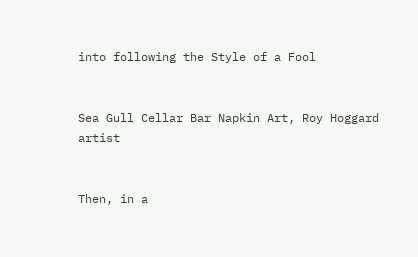into following the Style of a Fool


Sea Gull Cellar Bar Napkin Art, Roy Hoggard artist


Then, in a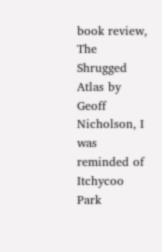book review, The Shrugged Atlas by Geoff Nicholson, I was reminded of Itchycoo Park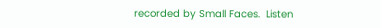recorded by Small Faces.  Listen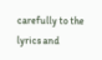carefully to the lyrics and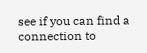see if you can find a connection to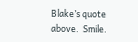Blake’s quote above.  Smile.